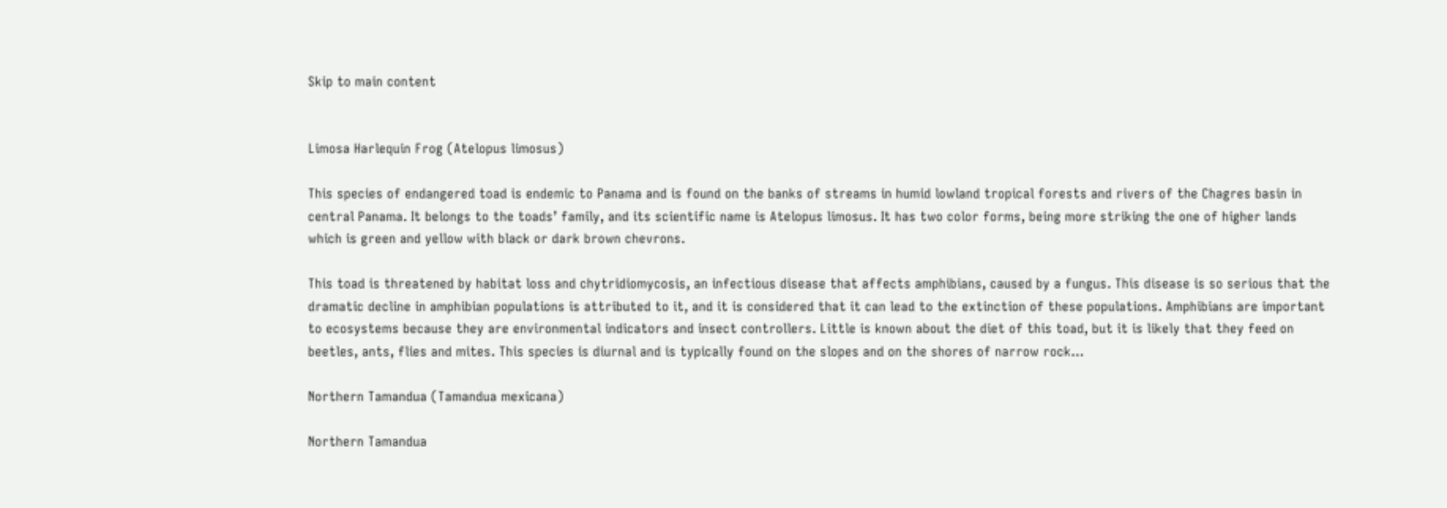Skip to main content


Limosa Harlequin Frog (Atelopus limosus)

This species of endangered toad is endemic to Panama and is found on the banks of streams in humid lowland tropical forests and rivers of the Chagres basin in central Panama. It belongs to the toads’ family, and its scientific name is Atelopus limosus. It has two color forms, being more striking the one of higher lands which is green and yellow with black or dark brown chevrons.

This toad is threatened by habitat loss and chytridiomycosis, an infectious disease that affects amphibians, caused by a fungus. This disease is so serious that the dramatic decline in amphibian populations is attributed to it, and it is considered that it can lead to the extinction of these populations. Amphibians are important to ecosystems because they are environmental indicators and insect controllers. Little is known about the diet of this toad, but it is likely that they feed on beetles, ants, flies and mites. This species is diurnal and is typically found on the slopes and on the shores of narrow rock…

Northern Tamandua (Tamandua mexicana)

Northern Tamandua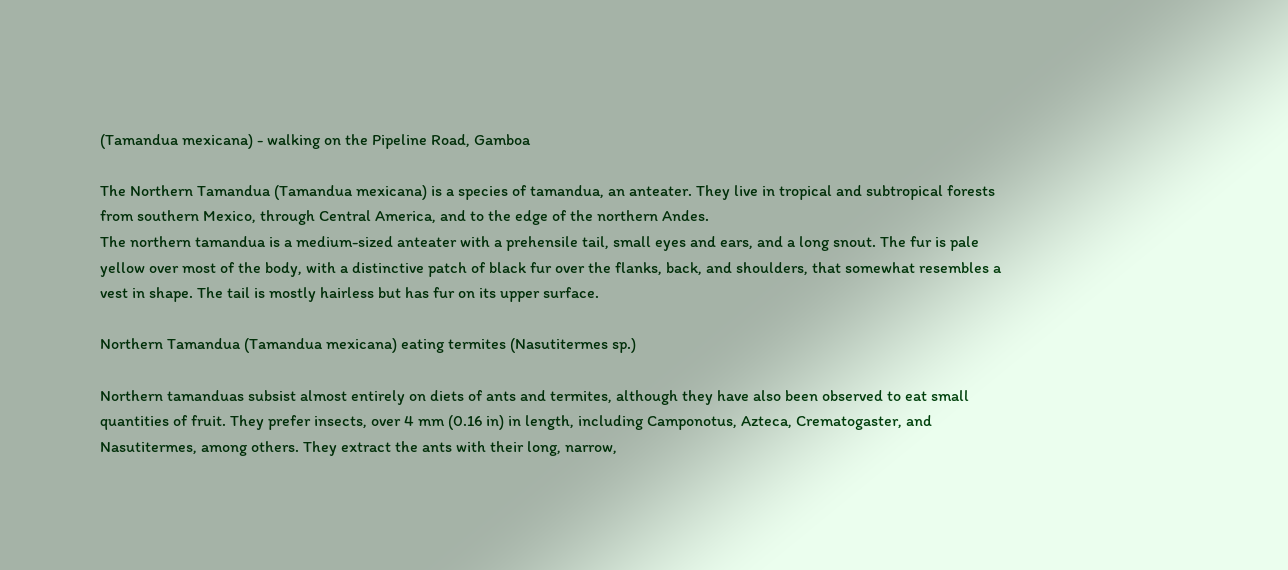(Tamandua mexicana) - walking on the Pipeline Road, Gamboa

The Northern Tamandua (Tamandua mexicana) is a species of tamandua, an anteater. They live in tropical and subtropical forests from southern Mexico, through Central America, and to the edge of the northern Andes.
The northern tamandua is a medium-sized anteater with a prehensile tail, small eyes and ears, and a long snout. The fur is pale yellow over most of the body, with a distinctive patch of black fur over the flanks, back, and shoulders, that somewhat resembles a vest in shape. The tail is mostly hairless but has fur on its upper surface.

Northern Tamandua (Tamandua mexicana) eating termites (Nasutitermes sp.)

Northern tamanduas subsist almost entirely on diets of ants and termites, although they have also been observed to eat small quantities of fruit. They prefer insects, over 4 mm (0.16 in) in length, including Camponotus, Azteca, Crematogaster, and Nasutitermes, among others. They extract the ants with their long, narrow,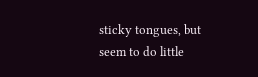sticky tongues, but seem to do little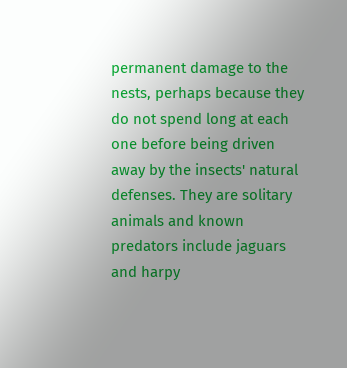permanent damage to the nests, perhaps because they do not spend long at each one before being driven away by the insects' natural defenses. They are solitary animals and known predators include jaguars and harpy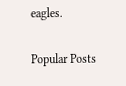eagles.

Popular Posts